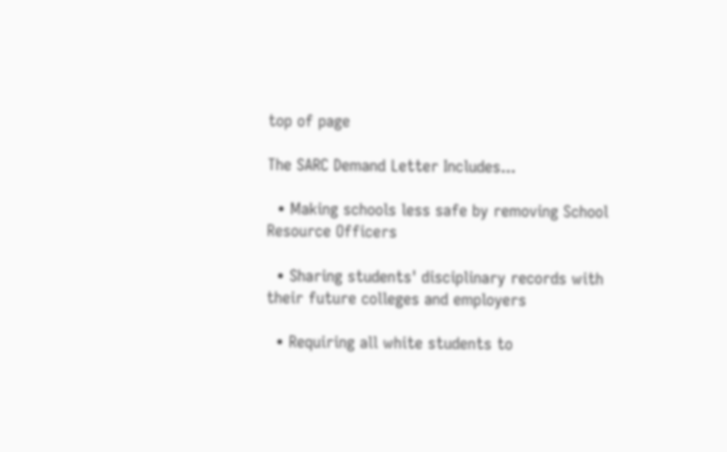top of page

The SARC Demand Letter Includes...

  • Making schools less safe by removing School Resource Officers

  • Sharing students' disciplinary records with their future colleges and employers

  • Requiring all white students to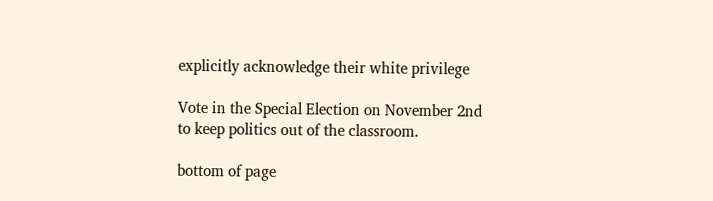explicitly acknowledge their white privilege

Vote in the Special Election on November 2nd to keep politics out of the classroom.

bottom of page